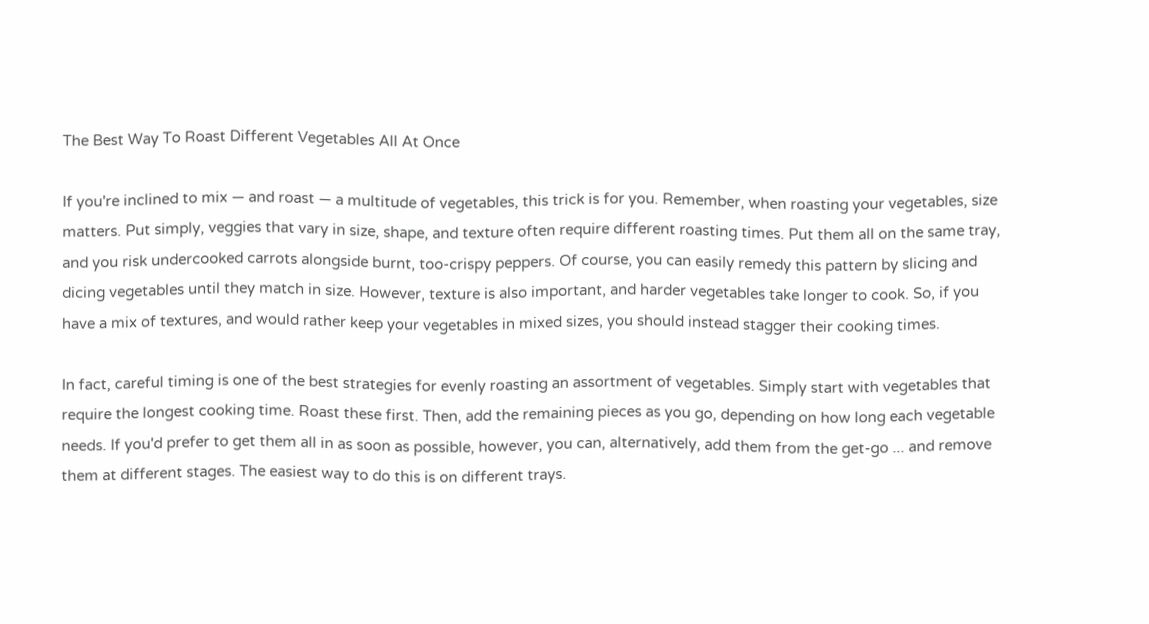The Best Way To Roast Different Vegetables All At Once

If you're inclined to mix — and roast — a multitude of vegetables, this trick is for you. Remember, when roasting your vegetables, size matters. Put simply, veggies that vary in size, shape, and texture often require different roasting times. Put them all on the same tray, and you risk undercooked carrots alongside burnt, too-crispy peppers. Of course, you can easily remedy this pattern by slicing and dicing vegetables until they match in size. However, texture is also important, and harder vegetables take longer to cook. So, if you have a mix of textures, and would rather keep your vegetables in mixed sizes, you should instead stagger their cooking times.

In fact, careful timing is one of the best strategies for evenly roasting an assortment of vegetables. Simply start with vegetables that require the longest cooking time. Roast these first. Then, add the remaining pieces as you go, depending on how long each vegetable needs. If you'd prefer to get them all in as soon as possible, however, you can, alternatively, add them from the get-go ... and remove them at different stages. The easiest way to do this is on different trays.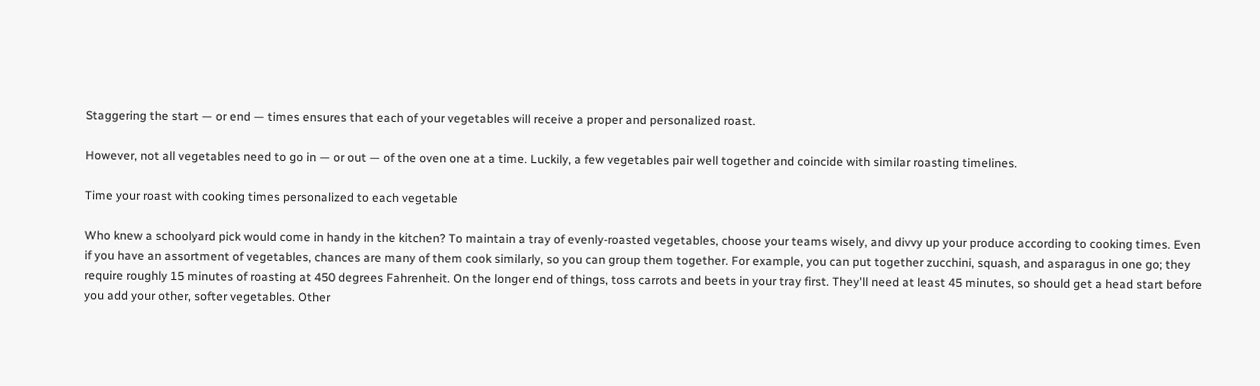Staggering the start — or end — times ensures that each of your vegetables will receive a proper and personalized roast.

However, not all vegetables need to go in — or out — of the oven one at a time. Luckily, a few vegetables pair well together and coincide with similar roasting timelines.

Time your roast with cooking times personalized to each vegetable

Who knew a schoolyard pick would come in handy in the kitchen? To maintain a tray of evenly-roasted vegetables, choose your teams wisely, and divvy up your produce according to cooking times. Even if you have an assortment of vegetables, chances are many of them cook similarly, so you can group them together. For example, you can put together zucchini, squash, and asparagus in one go; they require roughly 15 minutes of roasting at 450 degrees Fahrenheit. On the longer end of things, toss carrots and beets in your tray first. They'll need at least 45 minutes, so should get a head start before you add your other, softer vegetables. Other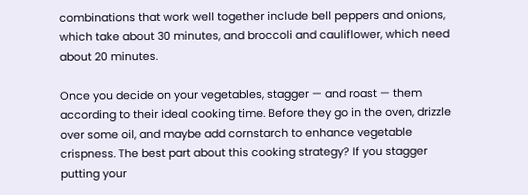combinations that work well together include bell peppers and onions, which take about 30 minutes, and broccoli and cauliflower, which need about 20 minutes.

Once you decide on your vegetables, stagger — and roast — them according to their ideal cooking time. Before they go in the oven, drizzle over some oil, and maybe add cornstarch to enhance vegetable crispness. The best part about this cooking strategy? If you stagger putting your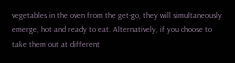vegetables in the oven from the get-go, they will simultaneously emerge, hot and ready to eat. Alternatively, if you choose to take them out at different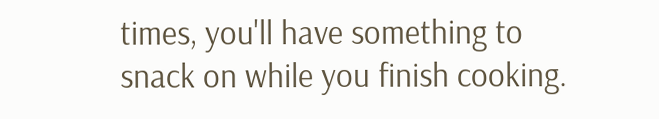times, you'll have something to snack on while you finish cooking.